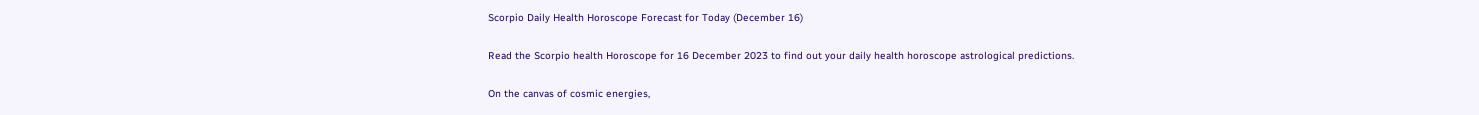Scorpio Daily Health Horoscope Forecast for Today (December 16)

Read the Scorpio health Horoscope for 16 December 2023 to find out your daily health horoscope astrological predictions.

On the canvas of cosmic energies,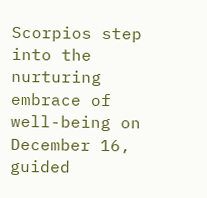Scorpios step into the nurturing embrace of well-being on December 16, guided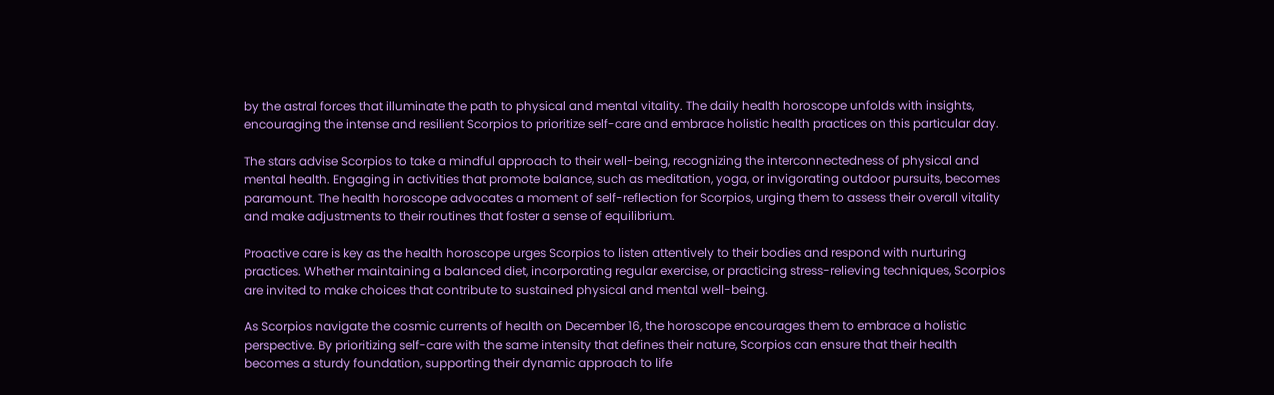by the astral forces that illuminate the path to physical and mental vitality. The daily health horoscope unfolds with insights, encouraging the intense and resilient Scorpios to prioritize self-care and embrace holistic health practices on this particular day.

The stars advise Scorpios to take a mindful approach to their well-being, recognizing the interconnectedness of physical and mental health. Engaging in activities that promote balance, such as meditation, yoga, or invigorating outdoor pursuits, becomes paramount. The health horoscope advocates a moment of self-reflection for Scorpios, urging them to assess their overall vitality and make adjustments to their routines that foster a sense of equilibrium.

Proactive care is key as the health horoscope urges Scorpios to listen attentively to their bodies and respond with nurturing practices. Whether maintaining a balanced diet, incorporating regular exercise, or practicing stress-relieving techniques, Scorpios are invited to make choices that contribute to sustained physical and mental well-being.

As Scorpios navigate the cosmic currents of health on December 16, the horoscope encourages them to embrace a holistic perspective. By prioritizing self-care with the same intensity that defines their nature, Scorpios can ensure that their health becomes a sturdy foundation, supporting their dynamic approach to life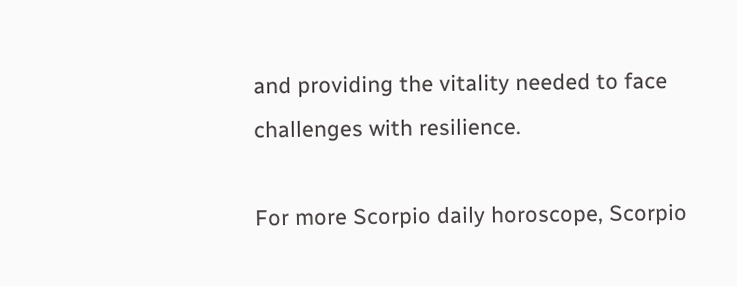and providing the vitality needed to face challenges with resilience.

For more Scorpio daily horoscope, Scorpio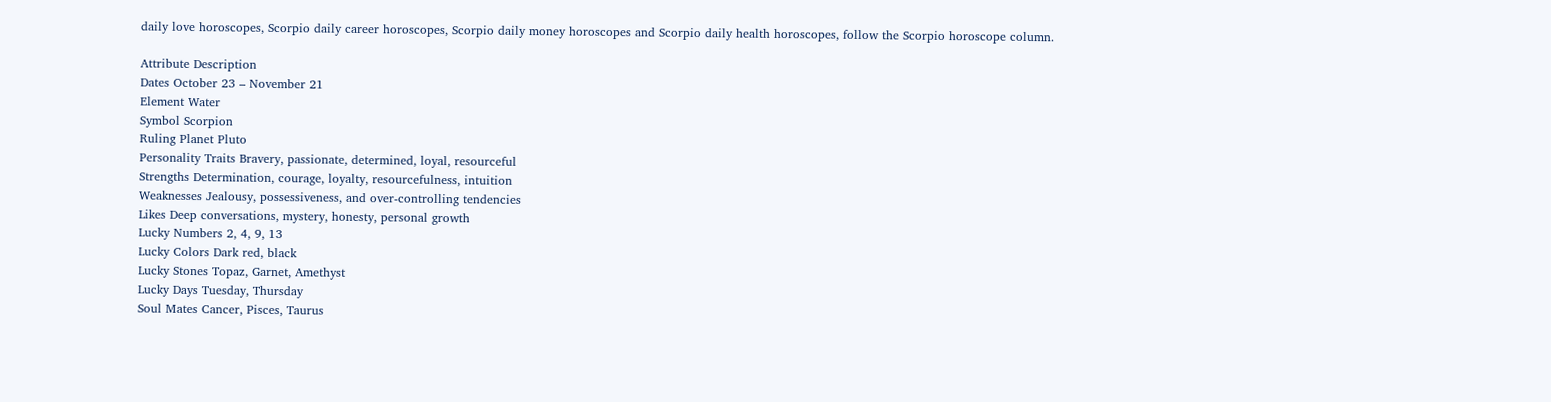daily love horoscopes, Scorpio daily career horoscopes, Scorpio daily money horoscopes and Scorpio daily health horoscopes, follow the Scorpio horoscope column.

Attribute Description
Dates October 23 – November 21
Element Water
Symbol Scorpion
Ruling Planet Pluto
Personality Traits Bravery, passionate, determined, loyal, resourceful
Strengths Determination, courage, loyalty, resourcefulness, intuition
Weaknesses Jealousy, possessiveness, and over-controlling tendencies
Likes Deep conversations, mystery, honesty, personal growth
Lucky Numbers 2, 4, 9, 13
Lucky Colors Dark red, black
Lucky Stones Topaz, Garnet, Amethyst
Lucky Days Tuesday, Thursday
Soul Mates Cancer, Pisces, Taurus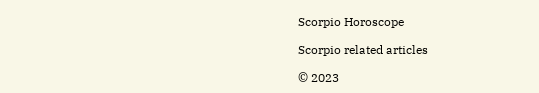Scorpio Horoscope

Scorpio related articles

© 2023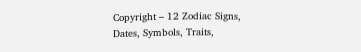Copyright – 12 Zodiac Signs, Dates, Symbols, Traits,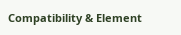Compatibility & Element